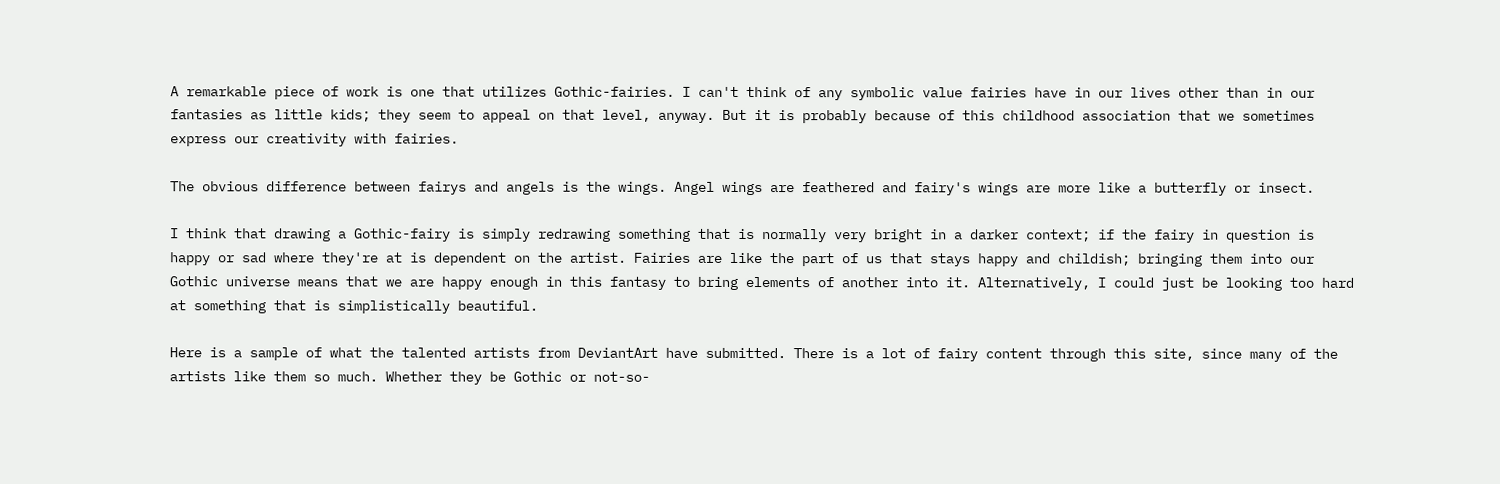A remarkable piece of work is one that utilizes Gothic-fairies. I can't think of any symbolic value fairies have in our lives other than in our fantasies as little kids; they seem to appeal on that level, anyway. But it is probably because of this childhood association that we sometimes express our creativity with fairies.

The obvious difference between fairys and angels is the wings. Angel wings are feathered and fairy's wings are more like a butterfly or insect.

I think that drawing a Gothic-fairy is simply redrawing something that is normally very bright in a darker context; if the fairy in question is happy or sad where they're at is dependent on the artist. Fairies are like the part of us that stays happy and childish; bringing them into our Gothic universe means that we are happy enough in this fantasy to bring elements of another into it. Alternatively, I could just be looking too hard at something that is simplistically beautiful.

Here is a sample of what the talented artists from DeviantArt have submitted. There is a lot of fairy content through this site, since many of the artists like them so much. Whether they be Gothic or not-so-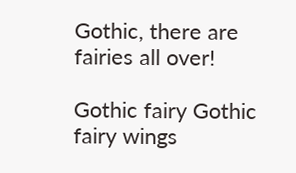Gothic, there are fairies all over!

Gothic fairy Gothic fairy wings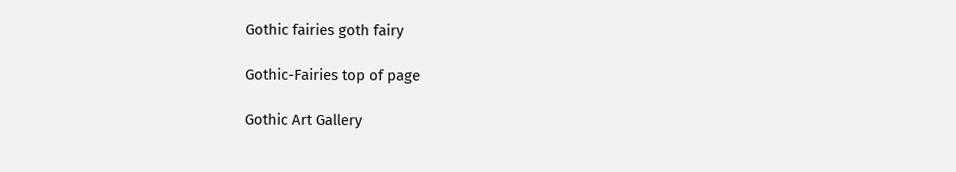Gothic fairies goth fairy

Gothic-Fairies top of page

Gothic Art Gallery